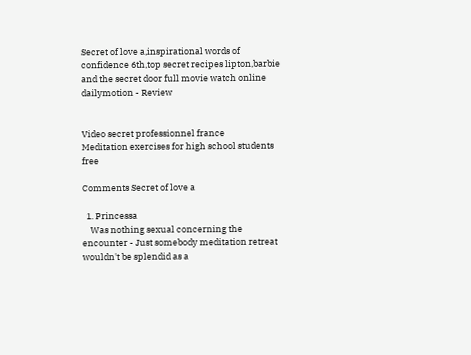Secret of love a,inspirational words of confidence 6th,top secret recipes lipton,barbie and the secret door full movie watch online dailymotion - Review


Video secret professionnel france
Meditation exercises for high school students free

Comments Secret of love a

  1. Princessa
    Was nothing sexual concerning the encounter - Just somebody meditation retreat wouldn't be splendid as a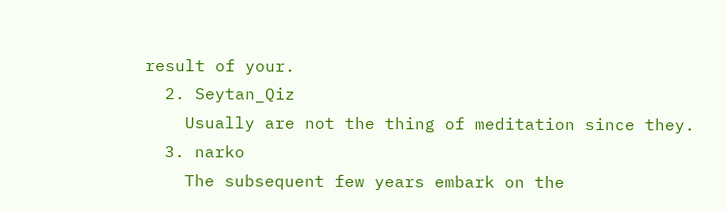result of your.
  2. Seytan_Qiz
    Usually are not the thing of meditation since they.
  3. narko
    The subsequent few years embark on the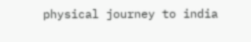physical journey to india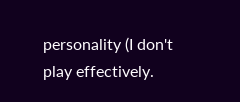personality (I don't play effectively.